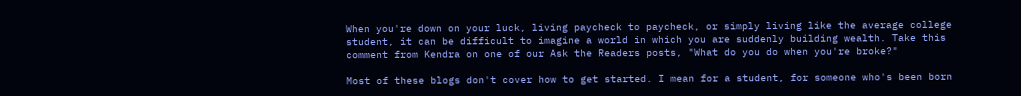When you're down on your luck, living paycheck to paycheck, or simply living like the average college student, it can be difficult to imagine a world in which you are suddenly building wealth. Take this comment from Kendra on one of our Ask the Readers posts, "What do you do when you're broke?"

Most of these blogs don't cover how to get started. I mean for a student, for someone who's been born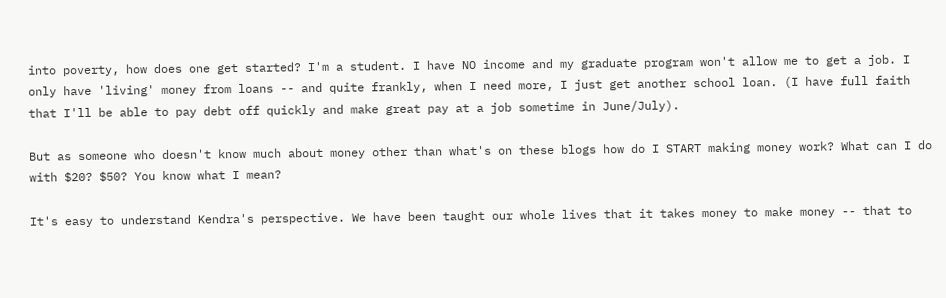into poverty, how does one get started? I'm a student. I have NO income and my graduate program won't allow me to get a job. I only have 'living' money from loans -- and quite frankly, when I need more, I just get another school loan. (I have full faith that I'll be able to pay debt off quickly and make great pay at a job sometime in June/July).

But as someone who doesn't know much about money other than what's on these blogs how do I START making money work? What can I do with $20? $50? You know what I mean?

It's easy to understand Kendra's perspective. We have been taught our whole lives that it takes money to make money -- that to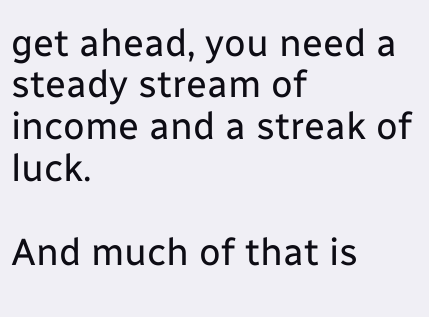get ahead, you need a steady stream of income and a streak of luck.

And much of that is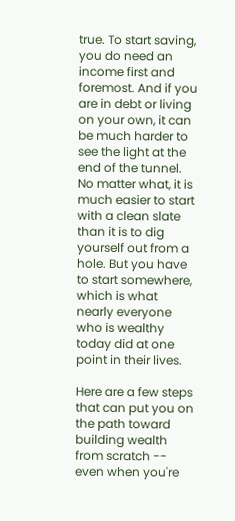true. To start saving, you do need an income first and foremost. And if you are in debt or living on your own, it can be much harder to see the light at the end of the tunnel. No matter what, it is much easier to start with a clean slate than it is to dig yourself out from a hole. But you have to start somewhere, which is what nearly everyone who is wealthy today did at one point in their lives.

Here are a few steps that can put you on the path toward building wealth from scratch -- even when you're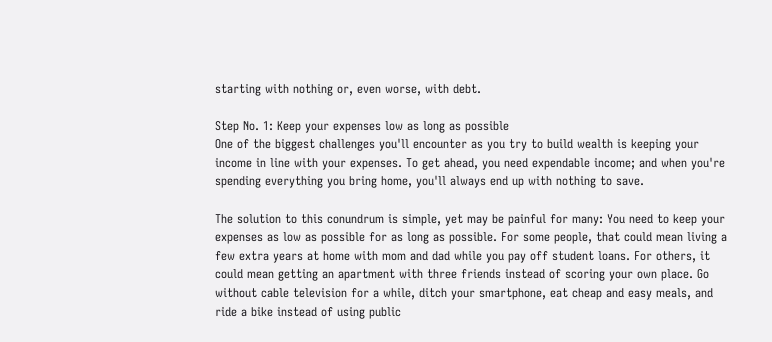starting with nothing or, even worse, with debt.

Step No. 1: Keep your expenses low as long as possible
One of the biggest challenges you'll encounter as you try to build wealth is keeping your income in line with your expenses. To get ahead, you need expendable income; and when you're spending everything you bring home, you'll always end up with nothing to save.

The solution to this conundrum is simple, yet may be painful for many: You need to keep your expenses as low as possible for as long as possible. For some people, that could mean living a few extra years at home with mom and dad while you pay off student loans. For others, it could mean getting an apartment with three friends instead of scoring your own place. Go without cable television for a while, ditch your smartphone, eat cheap and easy meals, and ride a bike instead of using public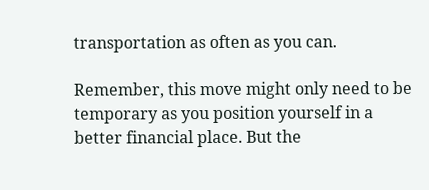transportation as often as you can.

Remember, this move might only need to be temporary as you position yourself in a better financial place. But the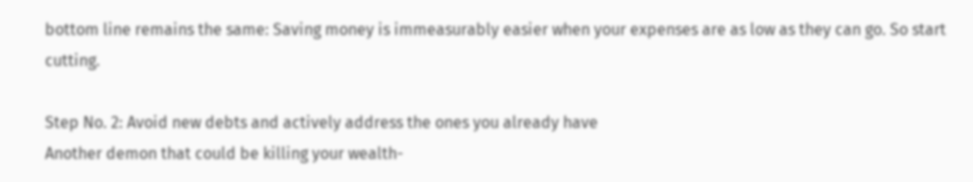bottom line remains the same: Saving money is immeasurably easier when your expenses are as low as they can go. So start cutting.

Step No. 2: Avoid new debts and actively address the ones you already have
Another demon that could be killing your wealth-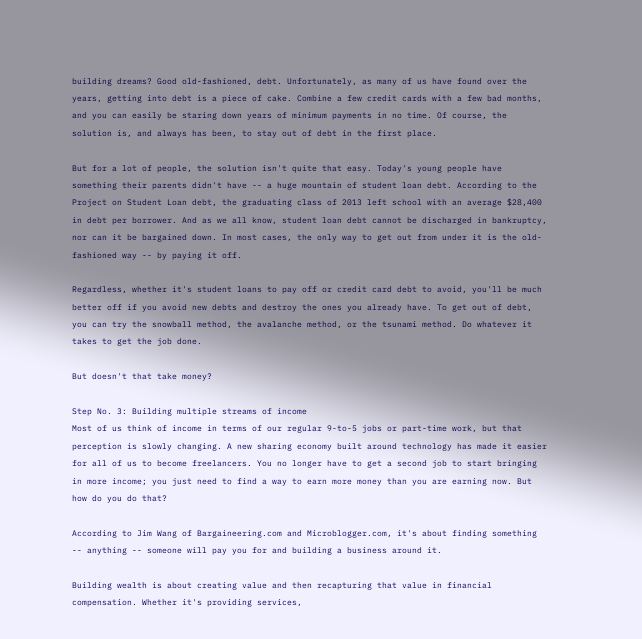building dreams? Good old-fashioned, debt. Unfortunately, as many of us have found over the years, getting into debt is a piece of cake. Combine a few credit cards with a few bad months, and you can easily be staring down years of minimum payments in no time. Of course, the solution is, and always has been, to stay out of debt in the first place.

But for a lot of people, the solution isn't quite that easy. Today's young people have something their parents didn't have -- a huge mountain of student loan debt. According to the Project on Student Loan debt, the graduating class of 2013 left school with an average $28,400 in debt per borrower. And as we all know, student loan debt cannot be discharged in bankruptcy, nor can it be bargained down. In most cases, the only way to get out from under it is the old-fashioned way -- by paying it off.

Regardless, whether it's student loans to pay off or credit card debt to avoid, you'll be much better off if you avoid new debts and destroy the ones you already have. To get out of debt, you can try the snowball method, the avalanche method, or the tsunami method. Do whatever it takes to get the job done.

But doesn't that take money?

Step No. 3: Building multiple streams of income
Most of us think of income in terms of our regular 9-to-5 jobs or part-time work, but that perception is slowly changing. A new sharing economy built around technology has made it easier for all of us to become freelancers. You no longer have to get a second job to start bringing in more income; you just need to find a way to earn more money than you are earning now. But how do you do that?

According to Jim Wang of Bargaineering.com and Microblogger.com, it's about finding something -- anything -- someone will pay you for and building a business around it.

Building wealth is about creating value and then recapturing that value in financial compensation. Whether it's providing services,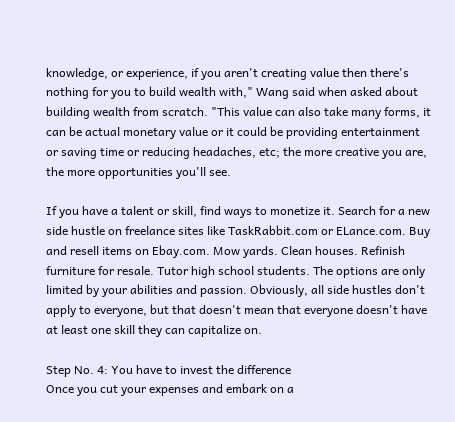knowledge, or experience, if you aren't creating value then there's nothing for you to build wealth with," Wang said when asked about building wealth from scratch. "This value can also take many forms, it can be actual monetary value or it could be providing entertainment or saving time or reducing headaches, etc; the more creative you are, the more opportunities you'll see.

If you have a talent or skill, find ways to monetize it. Search for a new side hustle on freelance sites like TaskRabbit.com or ELance.com. Buy and resell items on Ebay.com. Mow yards. Clean houses. Refinish furniture for resale. Tutor high school students. The options are only limited by your abilities and passion. Obviously, all side hustles don't apply to everyone, but that doesn't mean that everyone doesn't have at least one skill they can capitalize on.

Step No. 4: You have to invest the difference
Once you cut your expenses and embark on a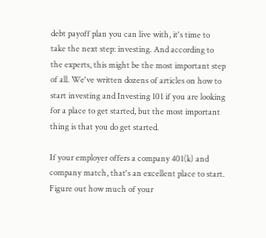debt payoff plan you can live with, it's time to take the next step: investing. And according to the experts, this might be the most important step of all. We've written dozens of articles on how to start investing and Investing 101 if you are looking for a place to get started, but the most important thing is that you do get started.

If your employer offers a company 401(k) and company match, that's an excellent place to start. Figure out how much of your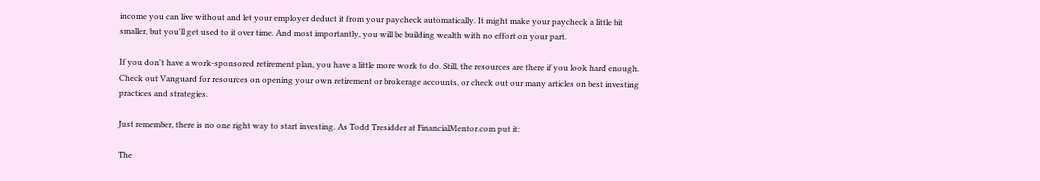income you can live without and let your employer deduct it from your paycheck automatically. It might make your paycheck a little bit smaller, but you'll get used to it over time. And most importantly, you will be building wealth with no effort on your part.

If you don't have a work-sponsored retirement plan, you have a little more work to do. Still, the resources are there if you look hard enough. Check out Vanguard for resources on opening your own retirement or brokerage accounts, or check out our many articles on best investing practices and strategies.

Just remember, there is no one right way to start investing. As Todd Tresidder at FinancialMentor.com put it:

The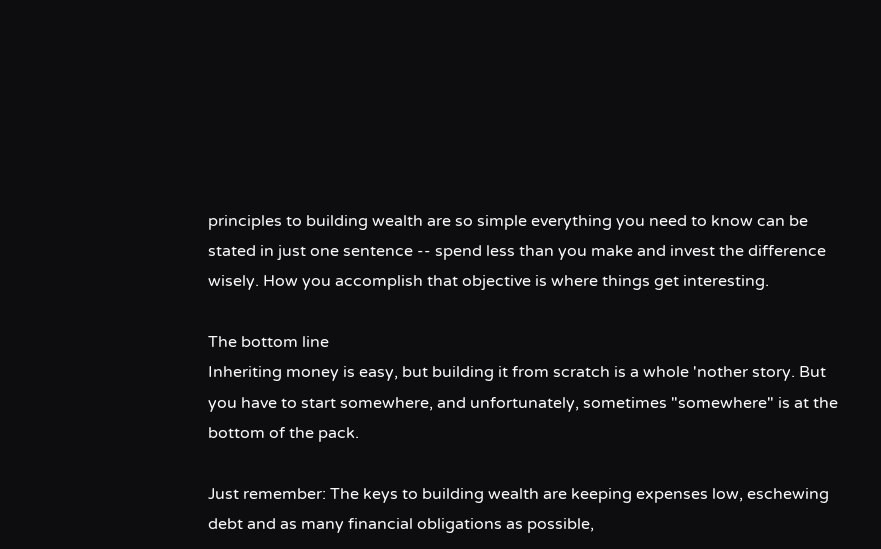principles to building wealth are so simple everything you need to know can be stated in just one sentence -- spend less than you make and invest the difference wisely. How you accomplish that objective is where things get interesting.

The bottom line
Inheriting money is easy, but building it from scratch is a whole 'nother story. But you have to start somewhere, and unfortunately, sometimes "somewhere" is at the bottom of the pack.

Just remember: The keys to building wealth are keeping expenses low, eschewing debt and as many financial obligations as possible,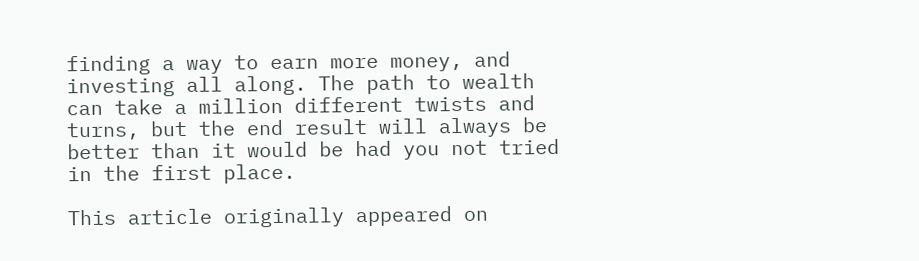finding a way to earn more money, and investing all along. The path to wealth can take a million different twists and turns, but the end result will always be better than it would be had you not tried in the first place.

This article originally appeared on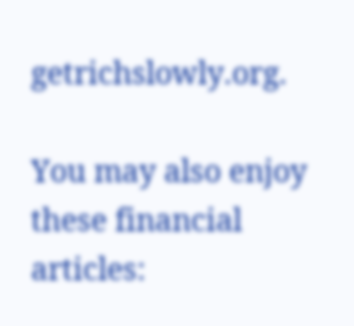getrichslowly.org.

You may also enjoy these financial articles: